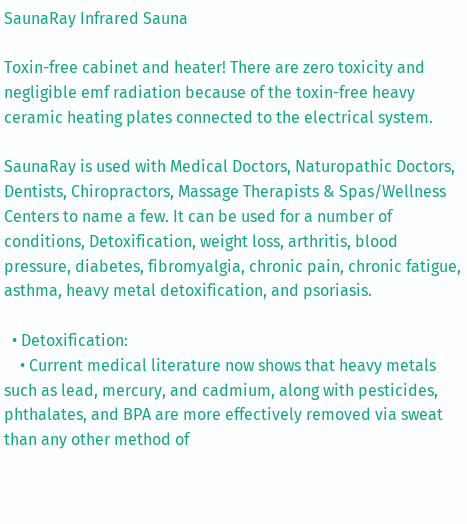SaunaRay Infrared Sauna

Toxin-free cabinet and heater! There are zero toxicity and negligible emf radiation because of the toxin-free heavy ceramic heating plates connected to the electrical system.

SaunaRay is used with Medical Doctors, Naturopathic Doctors, Dentists, Chiropractors, Massage Therapists & Spas/Wellness Centers to name a few. It can be used for a number of conditions, Detoxification, weight loss, arthritis, blood pressure, diabetes, fibromyalgia, chronic pain, chronic fatigue, asthma, heavy metal detoxification, and psoriasis.

  • Detoxification:
    • Current medical literature now shows that heavy metals such as lead, mercury, and cadmium, along with pesticides, phthalates, and BPA are more effectively removed via sweat than any other method of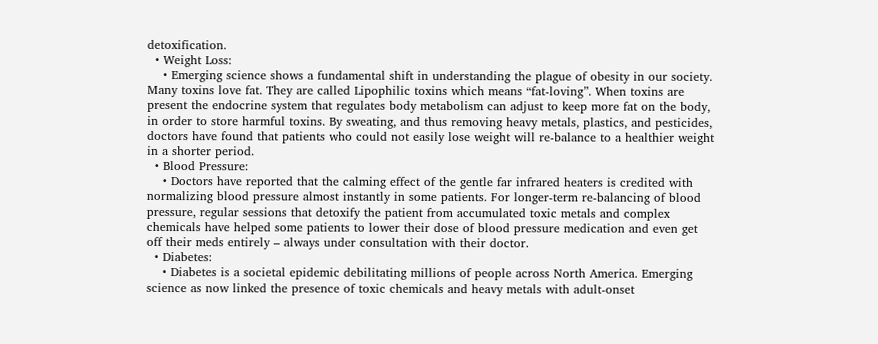detoxification.
  • Weight Loss:
    • Emerging science shows a fundamental shift in understanding the plague of obesity in our society. Many toxins love fat. They are called Lipophilic toxins which means “fat-loving”. When toxins are present the endocrine system that regulates body metabolism can adjust to keep more fat on the body, in order to store harmful toxins. By sweating, and thus removing heavy metals, plastics, and pesticides, doctors have found that patients who could not easily lose weight will re-balance to a healthier weight in a shorter period.
  • Blood Pressure:
    • Doctors have reported that the calming effect of the gentle far infrared heaters is credited with normalizing blood pressure almost instantly in some patients. For longer-term re-balancing of blood pressure, regular sessions that detoxify the patient from accumulated toxic metals and complex chemicals have helped some patients to lower their dose of blood pressure medication and even get off their meds entirely – always under consultation with their doctor.
  • Diabetes:
    • Diabetes is a societal epidemic debilitating millions of people across North America. Emerging science as now linked the presence of toxic chemicals and heavy metals with adult-onset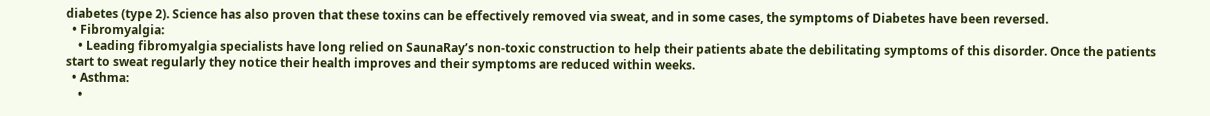diabetes (type 2). Science has also proven that these toxins can be effectively removed via sweat, and in some cases, the symptoms of Diabetes have been reversed.
  • Fibromyalgia:
    • Leading fibromyalgia specialists have long relied on SaunaRay’s non-toxic construction to help their patients abate the debilitating symptoms of this disorder. Once the patients start to sweat regularly they notice their health improves and their symptoms are reduced within weeks.
  • Asthma:
    •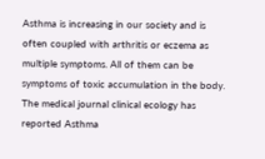Asthma is increasing in our society and is often coupled with arthritis or eczema as multiple symptoms. All of them can be symptoms of toxic accumulation in the body. The medical journal clinical ecology has reported Asthma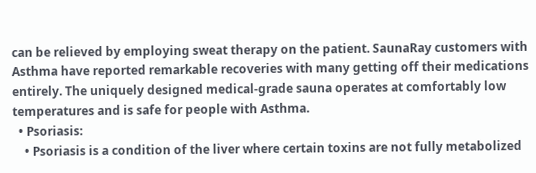can be relieved by employing sweat therapy on the patient. SaunaRay customers with Asthma have reported remarkable recoveries with many getting off their medications entirely. The uniquely designed medical-grade sauna operates at comfortably low temperatures and is safe for people with Asthma.
  • Psoriasis:
    • Psoriasis is a condition of the liver where certain toxins are not fully metabolized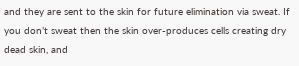and they are sent to the skin for future elimination via sweat. If you don’t sweat then the skin over-produces cells creating dry dead skin, and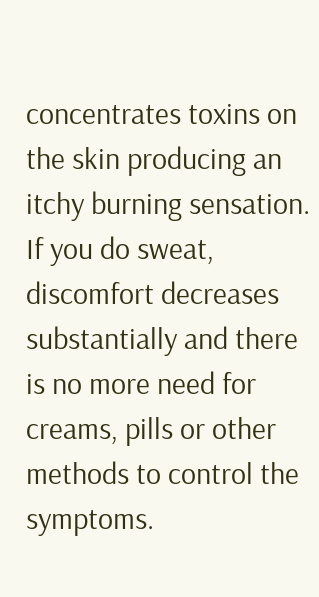concentrates toxins on the skin producing an itchy burning sensation. If you do sweat, discomfort decreases substantially and there is no more need for creams, pills or other methods to control the symptoms.